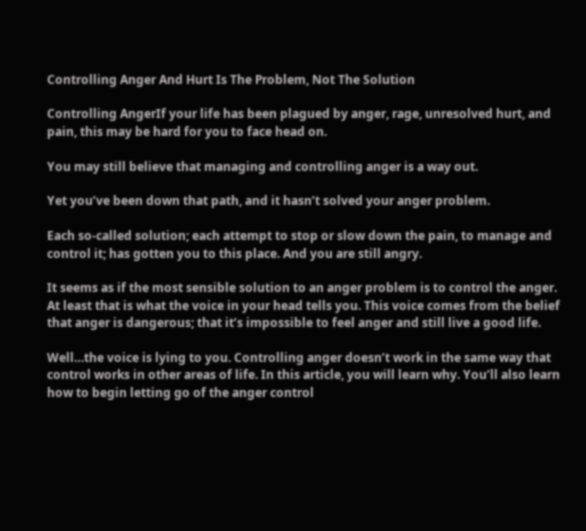Controlling Anger And Hurt Is The Problem, Not The Solution

Controlling AngerIf your life has been plagued by anger, rage, unresolved hurt, and pain, this may be hard for you to face head on.

You may still believe that managing and controlling anger is a way out.

Yet you’ve been down that path, and it hasn’t solved your anger problem.

Each so-called solution; each attempt to stop or slow down the pain, to manage and control it; has gotten you to this place. And you are still angry.

It seems as if the most sensible solution to an anger problem is to control the anger. At least that is what the voice in your head tells you. This voice comes from the belief that anger is dangerous; that it’s impossible to feel anger and still live a good life.

Well…the voice is lying to you. Controlling anger doesn’t work in the same way that control works in other areas of life. In this article, you will learn why. You’ll also learn how to begin letting go of the anger control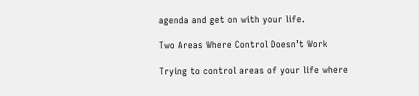agenda and get on with your life.

Two Areas Where Control Doesn’t Work

Trying to control areas of your life where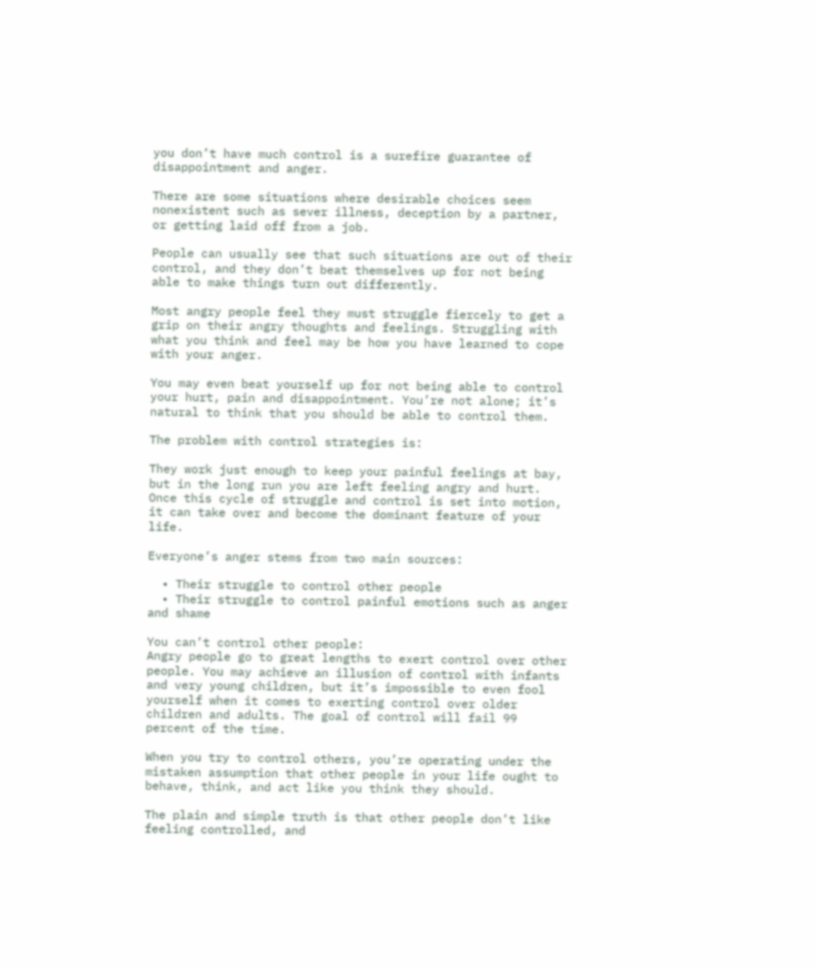you don’t have much control is a surefire guarantee of disappointment and anger.

There are some situations where desirable choices seem nonexistent such as sever illness, deception by a partner, or getting laid off from a job.

People can usually see that such situations are out of their control, and they don’t beat themselves up for not being able to make things turn out differently.

Most angry people feel they must struggle fiercely to get a grip on their angry thoughts and feelings. Struggling with what you think and feel may be how you have learned to cope with your anger.

You may even beat yourself up for not being able to control your hurt, pain and disappointment. You’re not alone; it’s natural to think that you should be able to control them.

The problem with control strategies is:

They work just enough to keep your painful feelings at bay, but in the long run you are left feeling angry and hurt. Once this cycle of struggle and control is set into motion, it can take over and become the dominant feature of your life.

Everyone’s anger stems from two main sources:

  • Their struggle to control other people
  • Their struggle to control painful emotions such as anger and shame

You can’t control other people:
Angry people go to great lengths to exert control over other people. You may achieve an illusion of control with infants and very young children, but it’s impossible to even fool yourself when it comes to exerting control over older children and adults. The goal of control will fail 99 percent of the time.

When you try to control others, you’re operating under the mistaken assumption that other people in your life ought to behave, think, and act like you think they should.

The plain and simple truth is that other people don’t like feeling controlled, and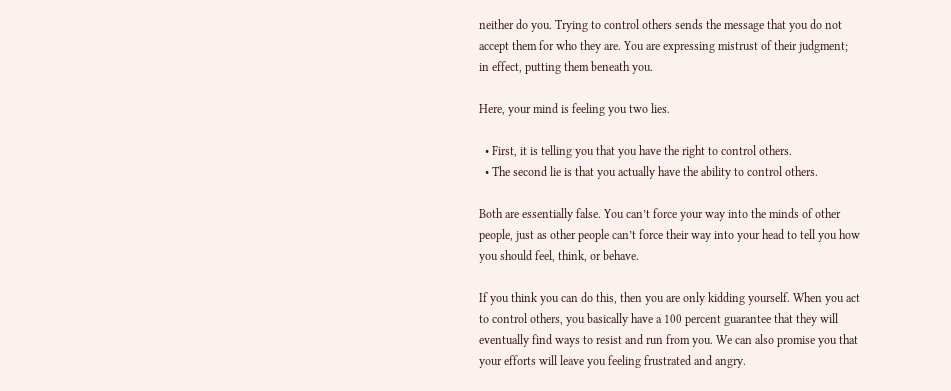neither do you. Trying to control others sends the message that you do not accept them for who they are. You are expressing mistrust of their judgment; in effect, putting them beneath you.

Here, your mind is feeling you two lies.

  • First, it is telling you that you have the right to control others.
  • The second lie is that you actually have the ability to control others.

Both are essentially false. You can’t force your way into the minds of other people, just as other people can’t force their way into your head to tell you how you should feel, think, or behave.

If you think you can do this, then you are only kidding yourself. When you act to control others, you basically have a 100 percent guarantee that they will eventually find ways to resist and run from you. We can also promise you that your efforts will leave you feeling frustrated and angry.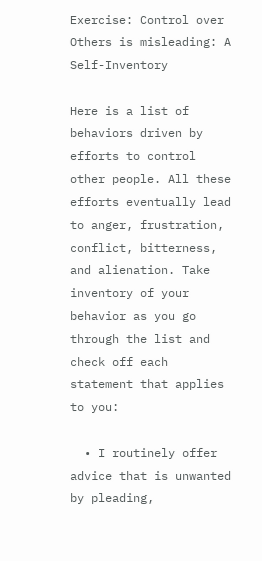Exercise: Control over Others is misleading: A Self-Inventory

Here is a list of behaviors driven by efforts to control other people. All these efforts eventually lead to anger, frustration, conflict, bitterness, and alienation. Take inventory of your behavior as you go through the list and check off each statement that applies to you:

  • I routinely offer advice that is unwanted by pleading,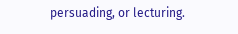persuading, or lecturing.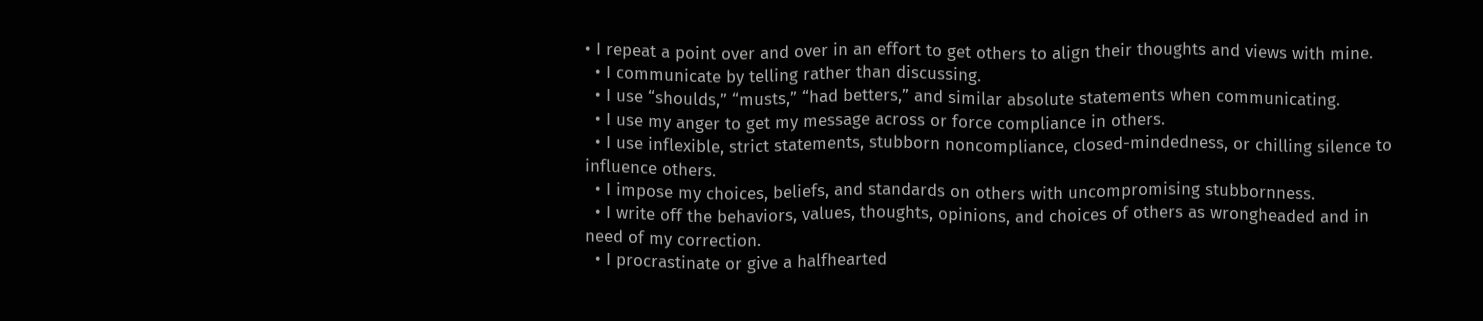• I repeat a point over and over in an effort to get others to align their thoughts and views with mine.
  • I communicate by telling rather than discussing.
  • I use “shoulds,” “musts,” “had betters,” and similar absolute statements when communicating.
  • I use my anger to get my message across or force compliance in others.
  • I use inflexible, strict statements, stubborn noncompliance, closed-mindedness, or chilling silence to influence others.
  • I impose my choices, beliefs, and standards on others with uncompromising stubbornness.
  • I write off the behaviors, values, thoughts, opinions, and choices of others as wrongheaded and in need of my correction.
  • I procrastinate or give a halfhearted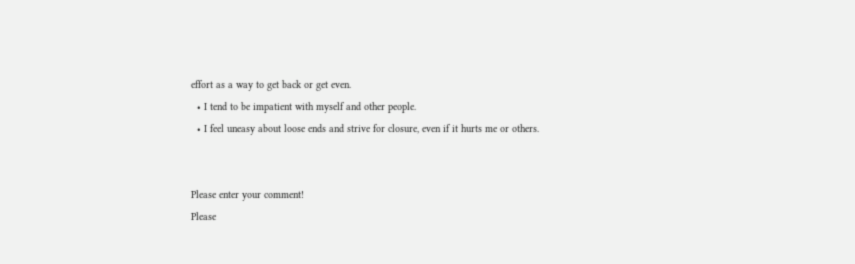effort as a way to get back or get even.
  • I tend to be impatient with myself and other people.
  • I feel uneasy about loose ends and strive for closure, even if it hurts me or others.


Please enter your comment!
Please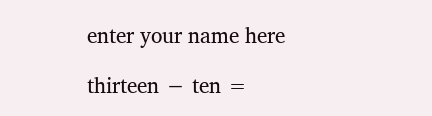enter your name here

thirteen − ten =